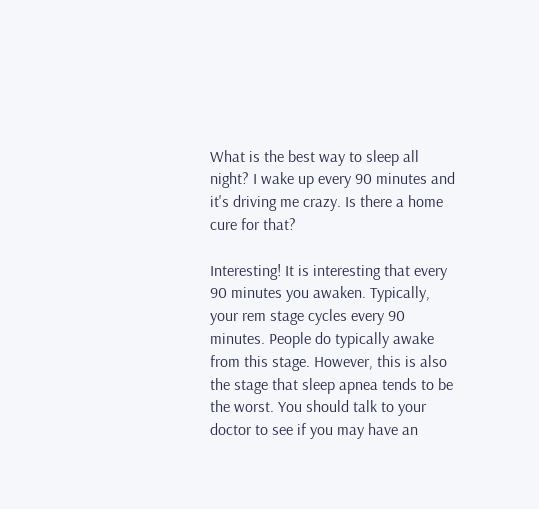What is the best way to sleep all night? I wake up every 90 minutes and it's driving me crazy. Is there a home cure for that?

Interesting! It is interesting that every 90 minutes you awaken. Typically, your rem stage cycles every 90 minutes. People do typically awake from this stage. However, this is also the stage that sleep apnea tends to be the worst. You should talk to your doctor to see if you may have an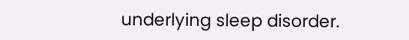underlying sleep disorder.